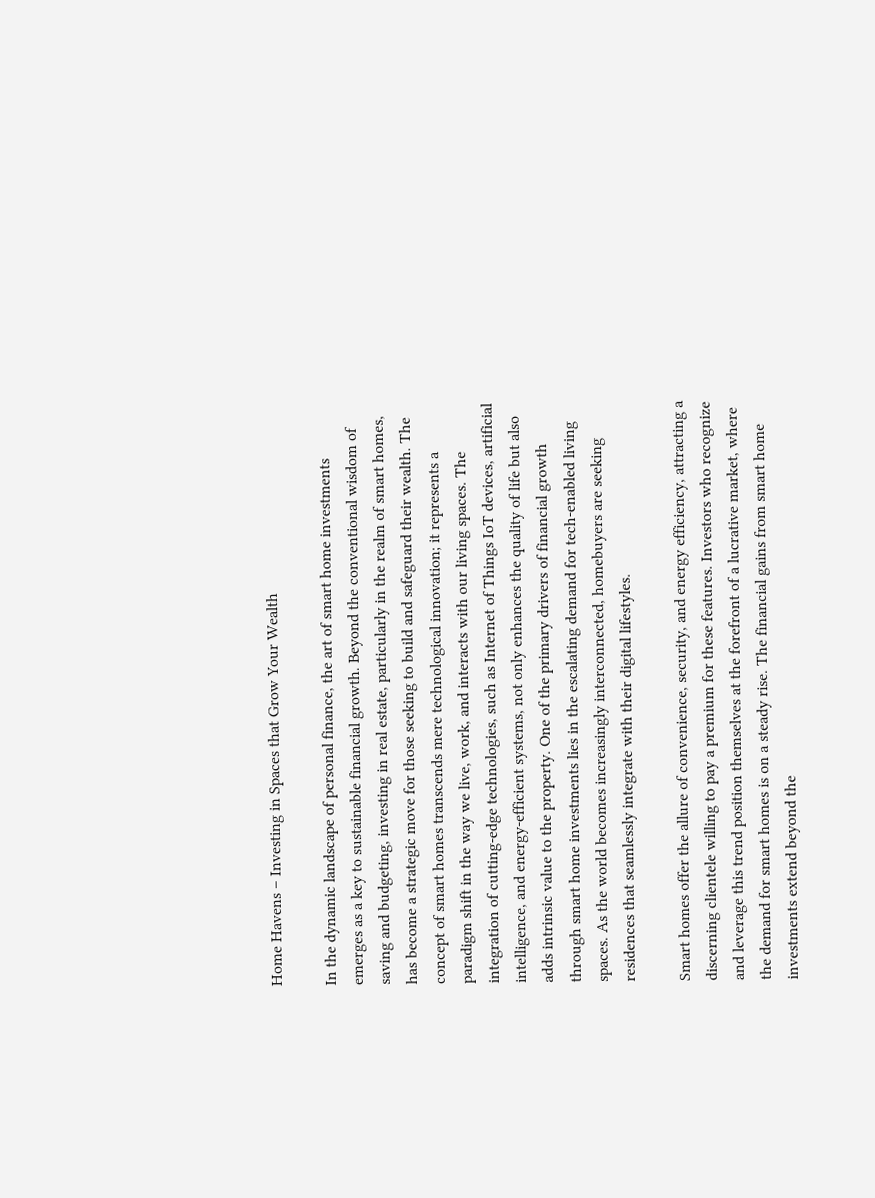Home Havens – Investing in Spaces that Grow Your Wealth

In the dynamic landscape of personal finance, the art of smart home investments emerges as a key to sustainable financial growth. Beyond the conventional wisdom of saving and budgeting, investing in real estate, particularly in the realm of smart homes, has become a strategic move for those seeking to build and safeguard their wealth. The concept of smart homes transcends mere technological innovation; it represents a paradigm shift in the way we live, work, and interacts with our living spaces. The integration of cutting-edge technologies, such as Internet of Things IoT devices, artificial intelligence, and energy-efficient systems, not only enhances the quality of life but also adds intrinsic value to the property. One of the primary drivers of financial growth through smart home investments lies in the escalating demand for tech-enabled living spaces. As the world becomes increasingly interconnected, homebuyers are seeking residences that seamlessly integrate with their digital lifestyles.

Smart homes offer the allure of convenience, security, and energy efficiency, attracting a discerning clientele willing to pay a premium for these features. Investors who recognize and leverage this trend position themselves at the forefront of a lucrative market, where the demand for smart homes is on a steady rise. The financial gains from smart home investments extend beyond the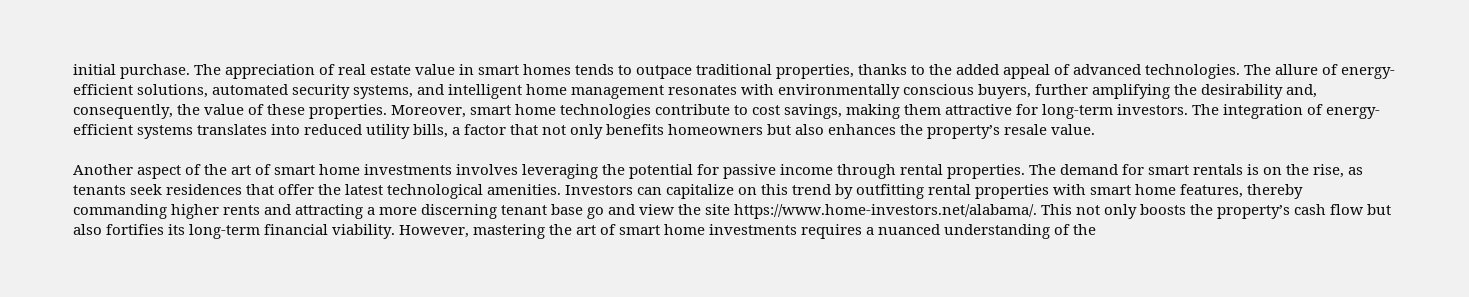initial purchase. The appreciation of real estate value in smart homes tends to outpace traditional properties, thanks to the added appeal of advanced technologies. The allure of energy-efficient solutions, automated security systems, and intelligent home management resonates with environmentally conscious buyers, further amplifying the desirability and, consequently, the value of these properties. Moreover, smart home technologies contribute to cost savings, making them attractive for long-term investors. The integration of energy-efficient systems translates into reduced utility bills, a factor that not only benefits homeowners but also enhances the property’s resale value.

Another aspect of the art of smart home investments involves leveraging the potential for passive income through rental properties. The demand for smart rentals is on the rise, as tenants seek residences that offer the latest technological amenities. Investors can capitalize on this trend by outfitting rental properties with smart home features, thereby commanding higher rents and attracting a more discerning tenant base go and view the site https://www.home-investors.net/alabama/. This not only boosts the property’s cash flow but also fortifies its long-term financial viability. However, mastering the art of smart home investments requires a nuanced understanding of the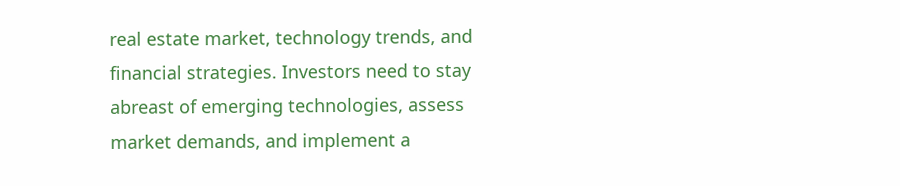real estate market, technology trends, and financial strategies. Investors need to stay abreast of emerging technologies, assess market demands, and implement a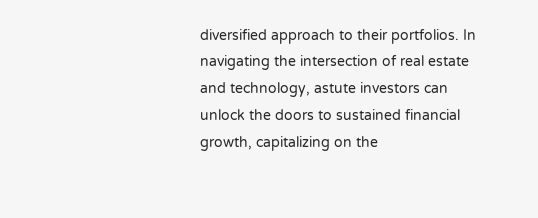diversified approach to their portfolios. In navigating the intersection of real estate and technology, astute investors can unlock the doors to sustained financial growth, capitalizing on the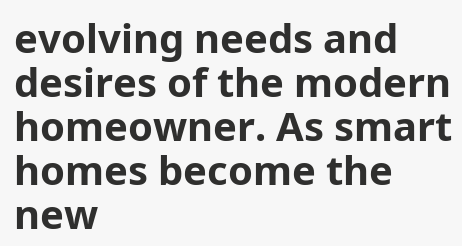evolving needs and desires of the modern homeowner. As smart homes become the new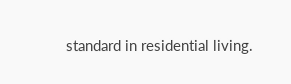standard in residential living.